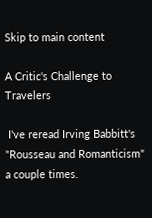Skip to main content

A Critic's Challenge to Travelers

 I've reread Irving Babbitt's "Rousseau and Romanticism" a couple times.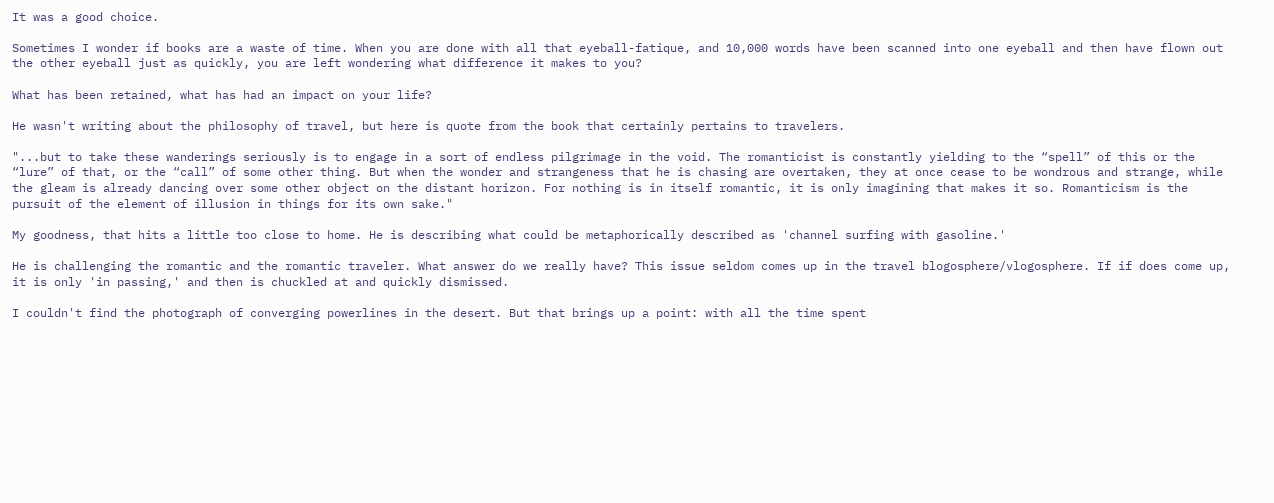It was a good choice.

Sometimes I wonder if books are a waste of time. When you are done with all that eyeball-fatique, and 10,000 words have been scanned into one eyeball and then have flown out the other eyeball just as quickly, you are left wondering what difference it makes to you?

What has been retained, what has had an impact on your life?

He wasn't writing about the philosophy of travel, but here is quote from the book that certainly pertains to travelers.

"...but to take these wanderings seriously is to engage in a sort of endless pilgrimage in the void. The romanticist is constantly yielding to the “spell” of this or the “lure” of that, or the “call” of some other thing. But when the wonder and strangeness that he is chasing are overtaken, they at once cease to be wondrous and strange, while the gleam is already dancing over some other object on the distant horizon. For nothing is in itself romantic, it is only imagining that makes it so. Romanticism is the pursuit of the element of illusion in things for its own sake."

My goodness, that hits a little too close to home. He is describing what could be metaphorically described as 'channel surfing with gasoline.'

He is challenging the romantic and the romantic traveler. What answer do we really have? This issue seldom comes up in the travel blogosphere/vlogosphere. If if does come up, it is only 'in passing,' and then is chuckled at and quickly dismissed.

I couldn't find the photograph of converging powerlines in the desert. But that brings up a point: with all the time spent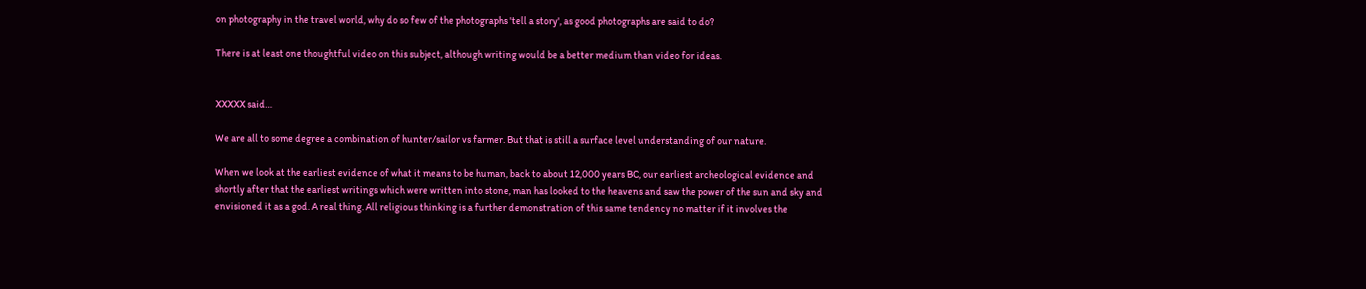on photography in the travel world, why do so few of the photographs 'tell a story', as good photographs are said to do?

There is at least one thoughtful video on this subject, although writing would be a better medium than video for ideas.


XXXXX said…

We are all to some degree a combination of hunter/sailor vs farmer. But that is still a surface level understanding of our nature.

When we look at the earliest evidence of what it means to be human, back to about 12,000 years BC, our earliest archeological evidence and shortly after that the earliest writings which were written into stone, man has looked to the heavens and saw the power of the sun and sky and envisioned it as a god. A real thing. All religious thinking is a further demonstration of this same tendency no matter if it involves the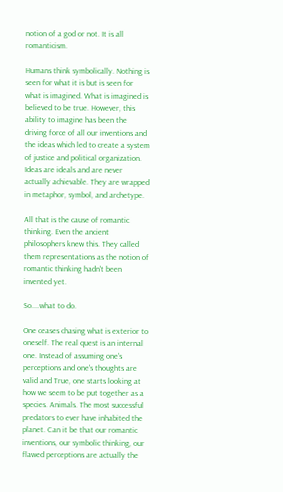notion of a god or not. It is all romanticism.

Humans think symbolically. Nothing is seen for what it is but is seen for what is imagined. What is imagined is believed to be true. However, this ability to imagine has been the driving force of all our inventions and the ideas which led to create a system of justice and political organization. Ideas are ideals and are never actually achievable. They are wrapped in metaphor, symbol, and archetype.

All that is the cause of romantic thinking. Even the ancient philosophers knew this. They called them representations as the notion of romantic thinking hadn't been invented yet.

So....what to do.

One ceases chasing what is exterior to oneself. The real quest is an internal one. Instead of assuming one's perceptions and one's thoughts are valid and True, one starts looking at how we seem to be put together as a species. Animals. The most successful predators to ever have inhabited the planet. Can it be that our romantic inventions, our symbolic thinking, our flawed perceptions are actually the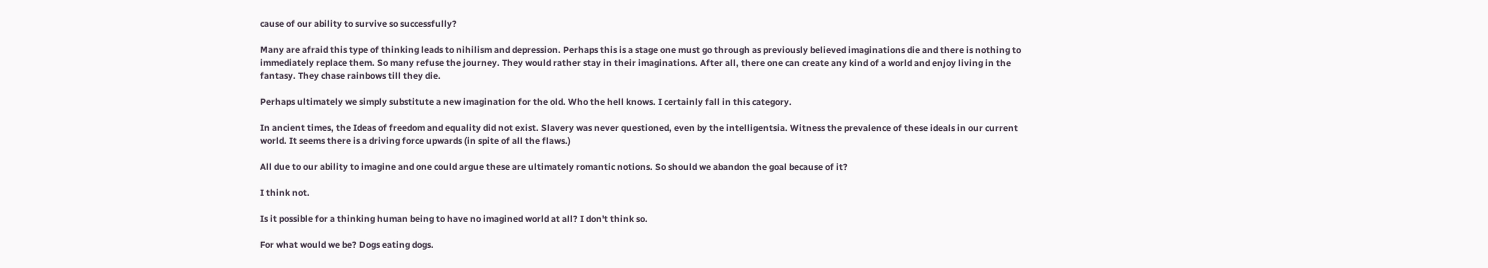cause of our ability to survive so successfully?

Many are afraid this type of thinking leads to nihilism and depression. Perhaps this is a stage one must go through as previously believed imaginations die and there is nothing to immediately replace them. So many refuse the journey. They would rather stay in their imaginations. After all, there one can create any kind of a world and enjoy living in the fantasy. They chase rainbows till they die.

Perhaps ultimately we simply substitute a new imagination for the old. Who the hell knows. I certainly fall in this category.

In ancient times, the Ideas of freedom and equality did not exist. Slavery was never questioned, even by the intelligentsia. Witness the prevalence of these ideals in our current world. It seems there is a driving force upwards (in spite of all the flaws.)

All due to our ability to imagine and one could argue these are ultimately romantic notions. So should we abandon the goal because of it?

I think not.

Is it possible for a thinking human being to have no imagined world at all? I don't think so.

For what would we be? Dogs eating dogs.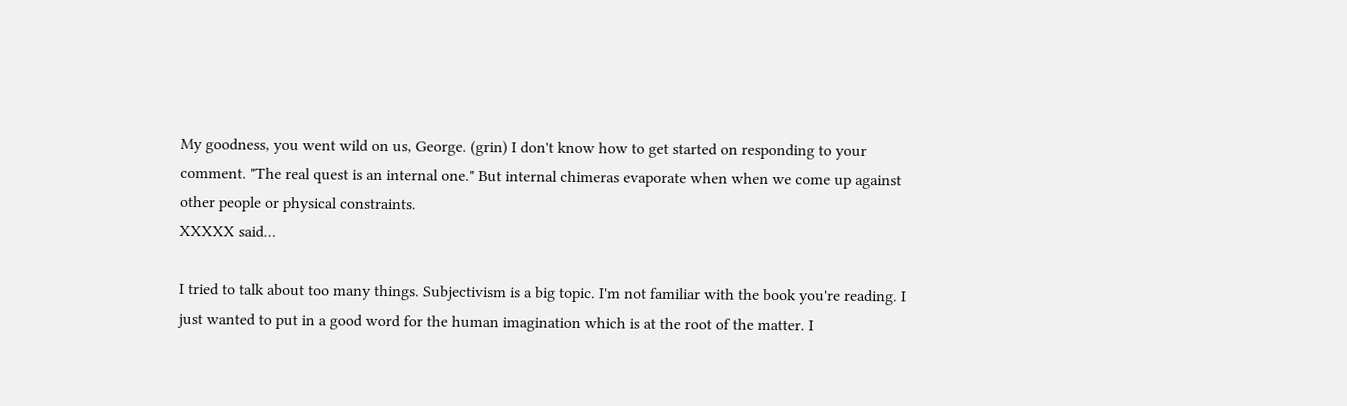My goodness, you went wild on us, George. (grin) I don't know how to get started on responding to your comment. "The real quest is an internal one." But internal chimeras evaporate when when we come up against other people or physical constraints.
XXXXX said…

I tried to talk about too many things. Subjectivism is a big topic. I'm not familiar with the book you're reading. I just wanted to put in a good word for the human imagination which is at the root of the matter. I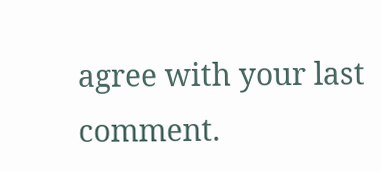agree with your last comment.